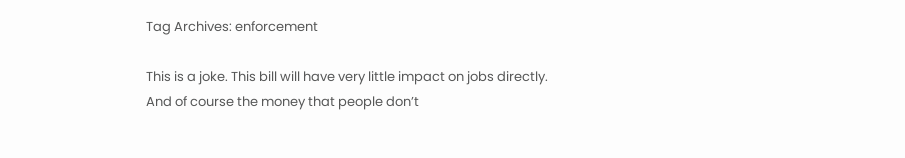Tag Archives: enforcement

This is a joke. This bill will have very little impact on jobs directly. And of course the money that people don’t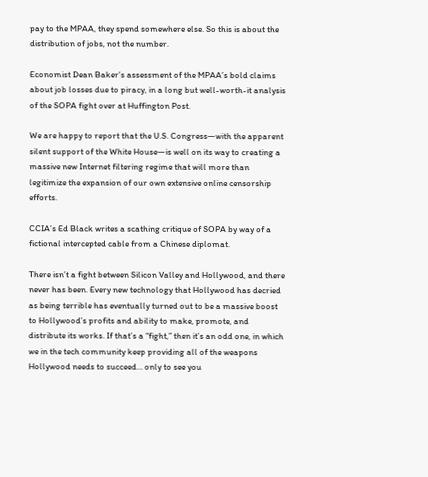pay to the MPAA, they spend somewhere else. So this is about the distribution of jobs, not the number.

Economist Dean Baker’s assessment of the MPAA’s bold claims about job losses due to piracy, in a long but well-worth-it analysis of the SOPA fight over at Huffington Post.

We are happy to report that the U.S. Congress—with the apparent silent support of the White House—is well on its way to creating a massive new Internet filtering regime that will more than legitimize the expansion of our own extensive online censorship efforts.

CCIA’s Ed Black writes a scathing critique of SOPA by way of a fictional intercepted cable from a Chinese diplomat.

There isn’t a fight between Silicon Valley and Hollywood, and there never has been. Every new technology that Hollywood has decried as being terrible has eventually turned out to be a massive boost to Hollywood’s profits and ability to make, promote, and distribute its works. If that’s a “fight,” then it’s an odd one, in which we in the tech community keep providing all of the weapons Hollywood needs to succeed… only to see you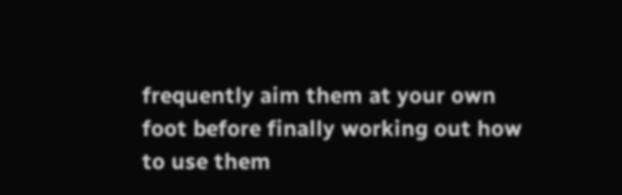frequently aim them at your own foot before finally working out how to use them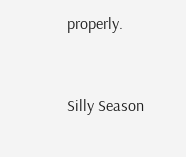properly.


Silly Season